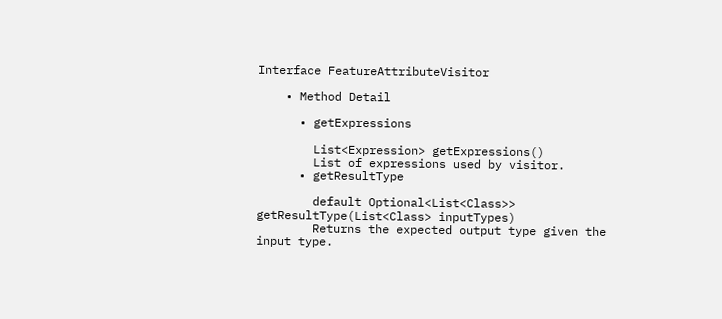Interface FeatureAttributeVisitor

    • Method Detail

      • getExpressions

        List<Expression> getExpressions()
        List of expressions used by visitor.
      • getResultType

        default Optional<List<Class>> getResultType(List<Class> inputTypes)
        Returns the expected output type given the input type.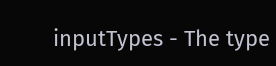inputTypes - The type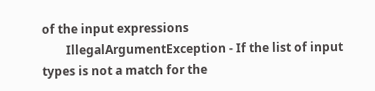of the input expressions
        IllegalArgumentException - If the list of input types is not a match for the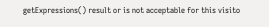getExpressions() result or is not acceptable for this visito